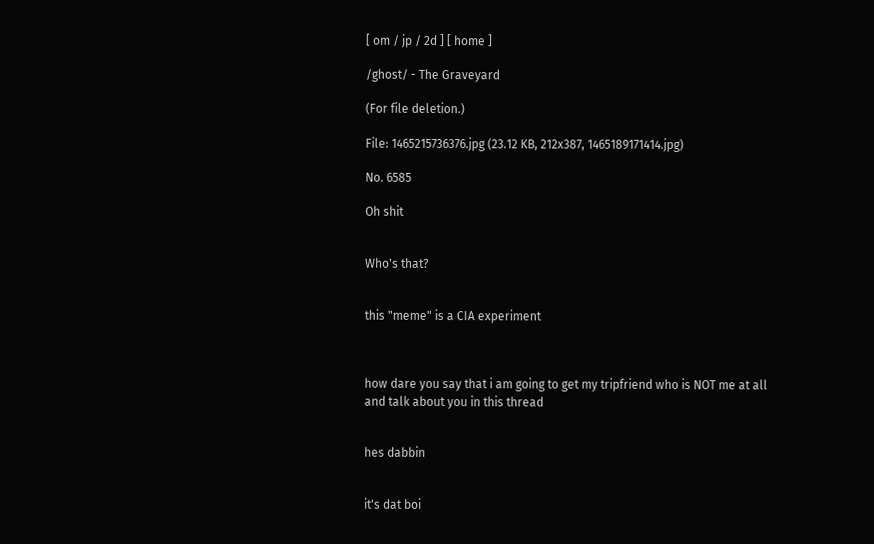[ om / jp / 2d ] [ home ]

/ghost/ - The Graveyard

(For file deletion.)

File: 1465215736376.jpg (23.12 KB, 212x387, 1465189171414.jpg)

No. 6585

Oh shit


Who's that?


this "meme" is a CIA experiment



how dare you say that i am going to get my tripfriend who is NOT me at all and talk about you in this thread


hes dabbin


it's dat boi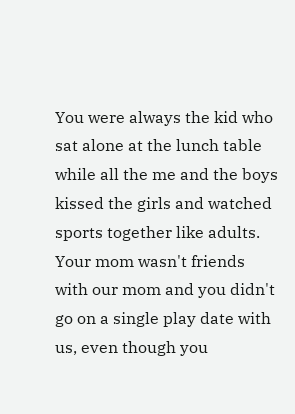You were always the kid who sat alone at the lunch table while all the me and the boys kissed the girls and watched sports together like adults. Your mom wasn't friends with our mom and you didn't go on a single play date with us, even though you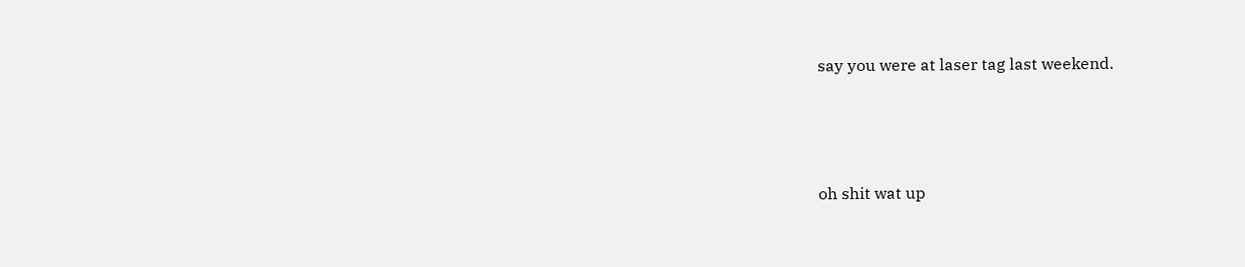say you were at laser tag last weekend.



oh shit wat up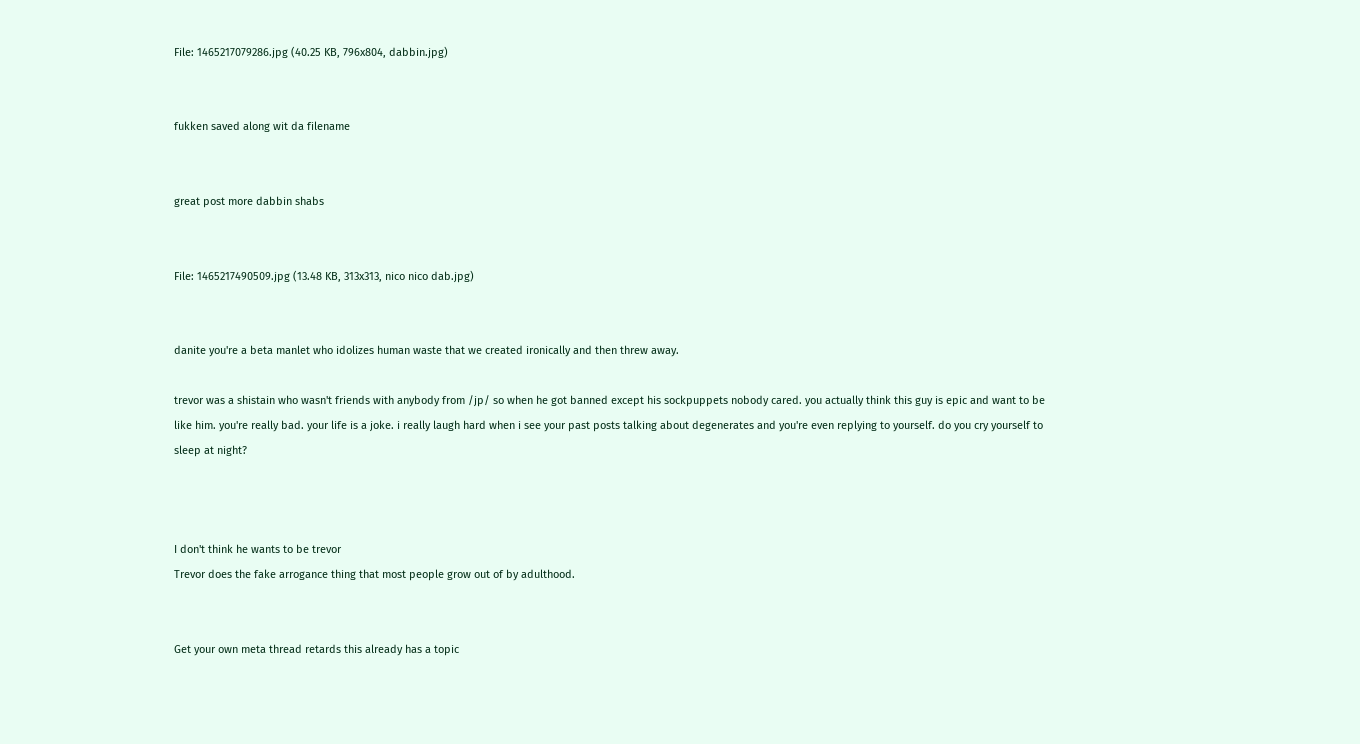File: 1465217079286.jpg (40.25 KB, 796x804, dabbin.jpg)


fukken saved along wit da filename


great post more dabbin shabs


File: 1465217490509.jpg (13.48 KB, 313x313, nico nico dab.jpg)


danite you're a beta manlet who idolizes human waste that we created ironically and then threw away.

trevor was a shistain who wasn't friends with anybody from /jp/ so when he got banned except his sockpuppets nobody cared. you actually think this guy is epic and want to be like him. you're really bad. your life is a joke. i really laugh hard when i see your past posts talking about degenerates and you're even replying to yourself. do you cry yourself to sleep at night?



I don't think he wants to be trevor
Trevor does the fake arrogance thing that most people grow out of by adulthood.


Get your own meta thread retards this already has a topic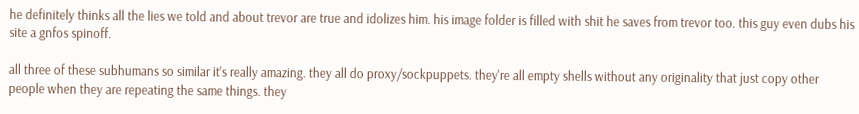he definitely thinks all the lies we told and about trevor are true and idolizes him. his image folder is filled with shit he saves from trevor too. this guy even dubs his site a gnfos spinoff.

all three of these subhumans so similar it's really amazing. they all do proxy/sockpuppets. they're all empty shells without any originality that just copy other people when they are repeating the same things. they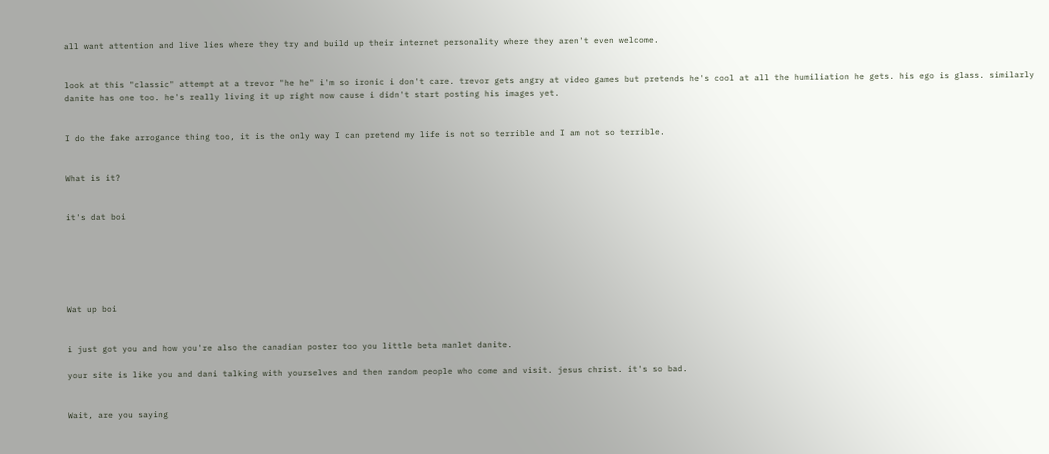all want attention and live lies where they try and build up their internet personality where they aren't even welcome.


look at this "classic" attempt at a trevor "he he" i'm so ironic i don't care. trevor gets angry at video games but pretends he's cool at all the humiliation he gets. his ego is glass. similarly danite has one too. he's really living it up right now cause i didn't start posting his images yet.


I do the fake arrogance thing too, it is the only way I can pretend my life is not so terrible and I am not so terrible.


What is it?


it's dat boi






Wat up boi


i just got you and how you're also the canadian poster too you little beta manlet danite.

your site is like you and dani talking with yourselves and then random people who come and visit. jesus christ. it's so bad.


Wait, are you saying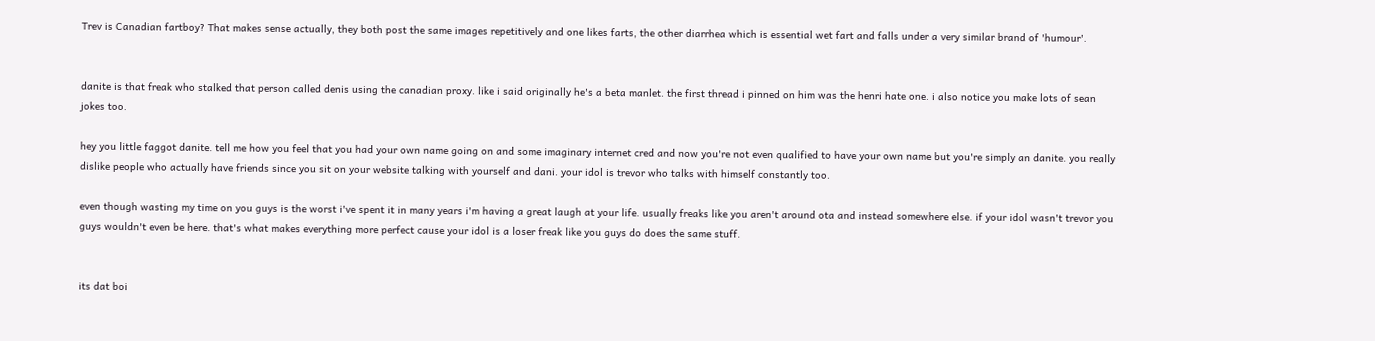Trev is Canadian fartboy? That makes sense actually, they both post the same images repetitively and one likes farts, the other diarrhea which is essential wet fart and falls under a very similar brand of 'humour'.


danite is that freak who stalked that person called denis using the canadian proxy. like i said originally he's a beta manlet. the first thread i pinned on him was the henri hate one. i also notice you make lots of sean jokes too.

hey you little faggot danite. tell me how you feel that you had your own name going on and some imaginary internet cred and now you're not even qualified to have your own name but you're simply an danite. you really dislike people who actually have friends since you sit on your website talking with yourself and dani. your idol is trevor who talks with himself constantly too.

even though wasting my time on you guys is the worst i've spent it in many years i'm having a great laugh at your life. usually freaks like you aren't around ota and instead somewhere else. if your idol wasn't trevor you guys wouldn't even be here. that's what makes everything more perfect cause your idol is a loser freak like you guys do does the same stuff.


its dat boi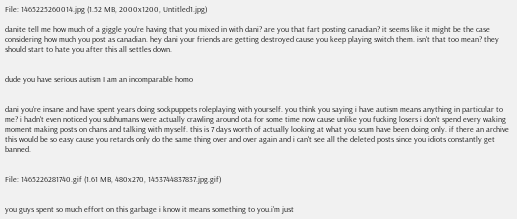File: 1465225260014.jpg (1.52 MB, 2000x1200, Untitled1.jpg)

danite tell me how much of a giggle you're having that you mixed in with dani? are you that fart posting canadian? it seems like it might be the case considering how much you post as canadian. hey dani your friends are getting destroyed cause you keep playing switch them. isn't that too mean? they should start to hate you after this all settles down.


dude you have serious autism I am an incomparable homo


dani you're insane and have spent years doing sockpuppets roleplaying with yourself. you think you saying i have autism means anything in particular to me? i hadn't even noticed you subhumans were actually crawling around ota for some time now cause unlike you fucking losers i don't spend every waking moment making posts on chans and talking with myself. this is 7 days worth of actually looking at what you scum have been doing only. if there an archive this would be so easy cause you retards only do the same thing over and over again and i can't see all the deleted posts since you idiots constantly get banned.


File: 1465226281740.gif (1.61 MB, 480x270, 1453744837837.jpg.gif)


you guys spent so much effort on this garbage i know it means something to you.i'm just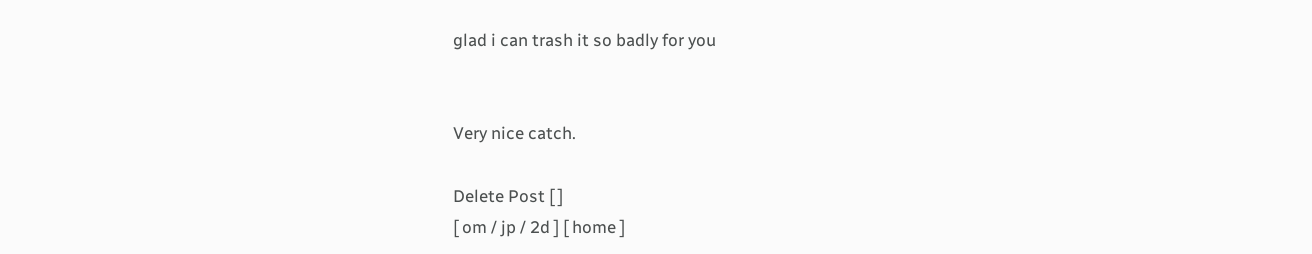glad i can trash it so badly for you


Very nice catch.

Delete Post [ ]
[ om / jp / 2d ] [ home ]